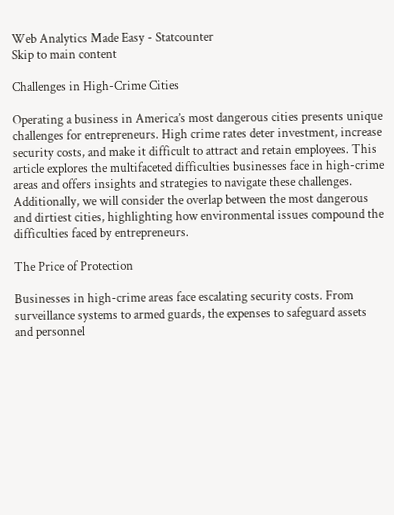Web Analytics Made Easy - Statcounter
Skip to main content

Challenges in High-Crime Cities

Operating a business in America’s most dangerous cities presents unique challenges for entrepreneurs. High crime rates deter investment, increase security costs, and make it difficult to attract and retain employees. This article explores the multifaceted difficulties businesses face in high-crime areas and offers insights and strategies to navigate these challenges. Additionally, we will consider the overlap between the most dangerous and dirtiest cities, highlighting how environmental issues compound the difficulties faced by entrepreneurs.

The Price of Protection

Businesses in high-crime areas face escalating security costs. From surveillance systems to armed guards, the expenses to safeguard assets and personnel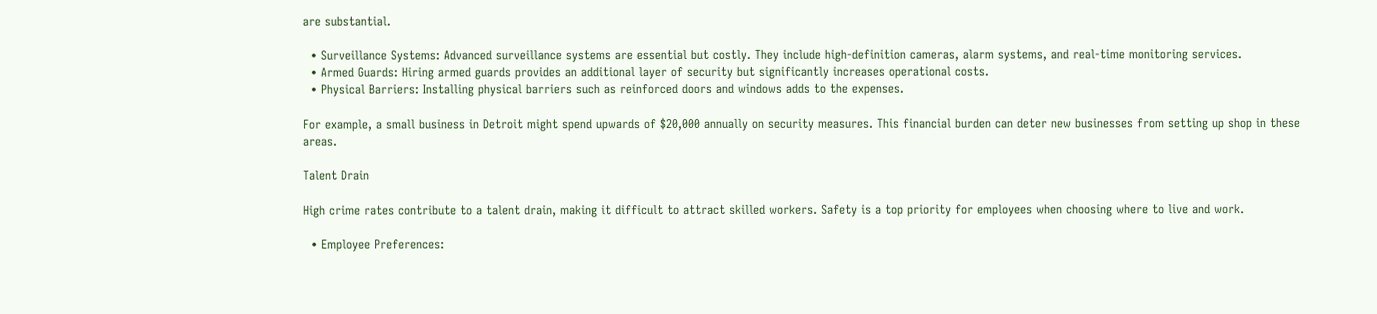are substantial.

  • Surveillance Systems: Advanced surveillance systems are essential but costly. They include high-definition cameras, alarm systems, and real-time monitoring services.
  • Armed Guards: Hiring armed guards provides an additional layer of security but significantly increases operational costs.
  • Physical Barriers: Installing physical barriers such as reinforced doors and windows adds to the expenses.

For example, a small business in Detroit might spend upwards of $20,000 annually on security measures. This financial burden can deter new businesses from setting up shop in these areas.

Talent Drain

High crime rates contribute to a talent drain, making it difficult to attract skilled workers. Safety is a top priority for employees when choosing where to live and work.

  • Employee Preferences: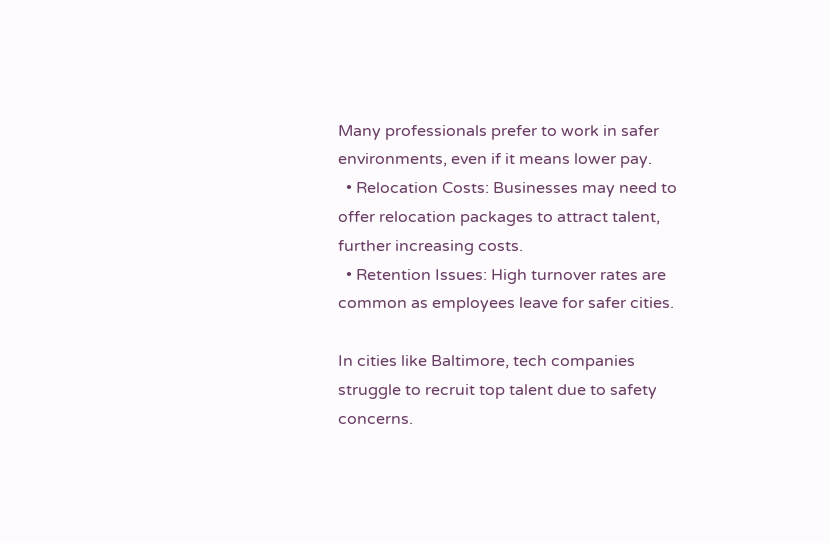Many professionals prefer to work in safer environments, even if it means lower pay.
  • Relocation Costs: Businesses may need to offer relocation packages to attract talent, further increasing costs.
  • Retention Issues: High turnover rates are common as employees leave for safer cities.

In cities like Baltimore, tech companies struggle to recruit top talent due to safety concerns.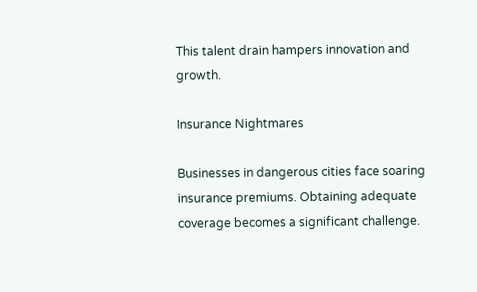This talent drain hampers innovation and growth.

Insurance Nightmares

Businesses in dangerous cities face soaring insurance premiums. Obtaining adequate coverage becomes a significant challenge.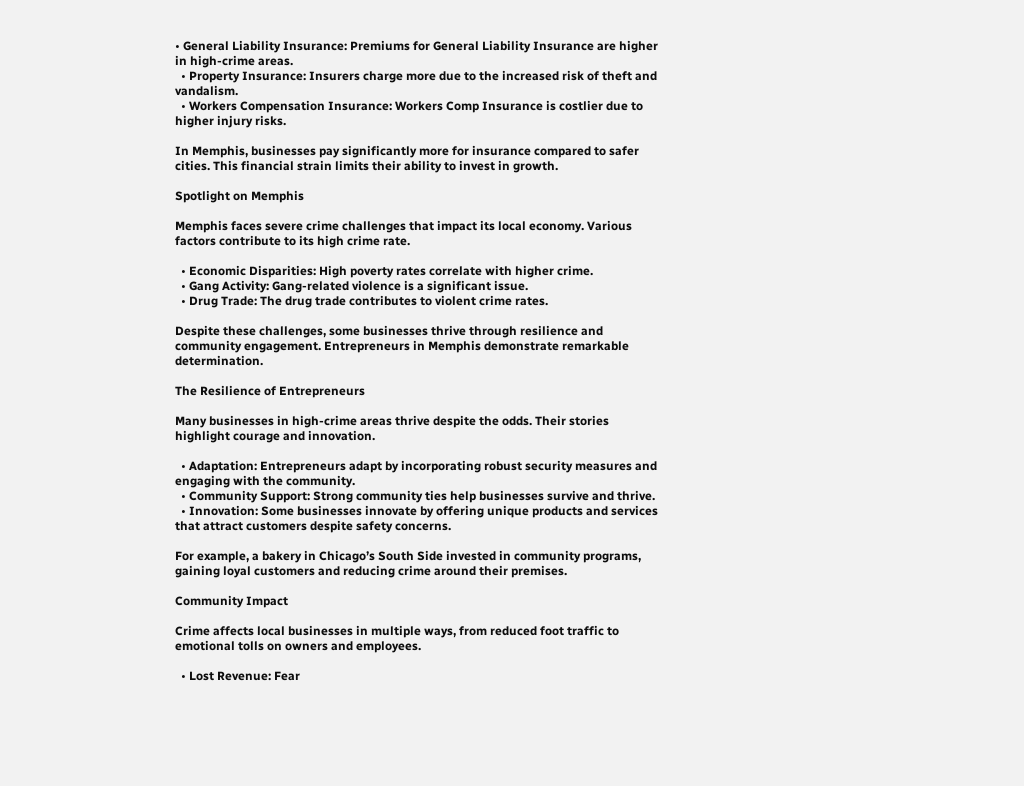• General Liability Insurance: Premiums for General Liability Insurance are higher in high-crime areas.
  • Property Insurance: Insurers charge more due to the increased risk of theft and vandalism.
  • Workers Compensation Insurance: Workers Comp Insurance is costlier due to higher injury risks.

In Memphis, businesses pay significantly more for insurance compared to safer cities. This financial strain limits their ability to invest in growth.

Spotlight on Memphis

Memphis faces severe crime challenges that impact its local economy. Various factors contribute to its high crime rate.

  • Economic Disparities: High poverty rates correlate with higher crime.
  • Gang Activity: Gang-related violence is a significant issue.
  • Drug Trade: The drug trade contributes to violent crime rates.

Despite these challenges, some businesses thrive through resilience and community engagement. Entrepreneurs in Memphis demonstrate remarkable determination.

The Resilience of Entrepreneurs

Many businesses in high-crime areas thrive despite the odds. Their stories highlight courage and innovation.

  • Adaptation: Entrepreneurs adapt by incorporating robust security measures and engaging with the community.
  • Community Support: Strong community ties help businesses survive and thrive.
  • Innovation: Some businesses innovate by offering unique products and services that attract customers despite safety concerns.

For example, a bakery in Chicago’s South Side invested in community programs, gaining loyal customers and reducing crime around their premises.

Community Impact

Crime affects local businesses in multiple ways, from reduced foot traffic to emotional tolls on owners and employees.

  • Lost Revenue: Fear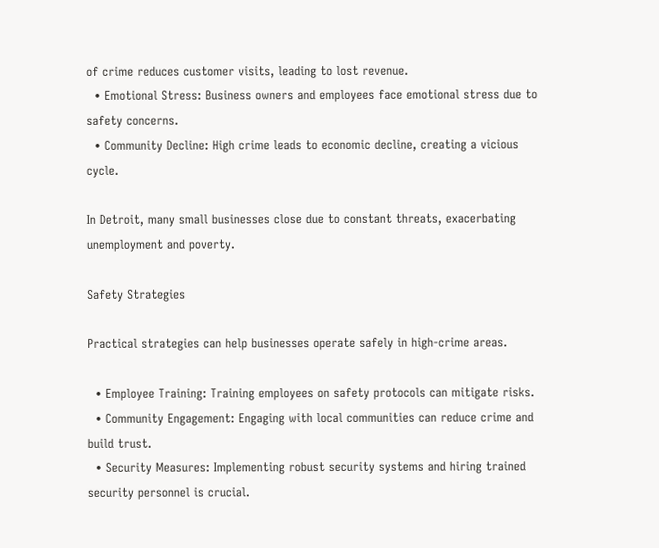of crime reduces customer visits, leading to lost revenue.
  • Emotional Stress: Business owners and employees face emotional stress due to safety concerns.
  • Community Decline: High crime leads to economic decline, creating a vicious cycle.

In Detroit, many small businesses close due to constant threats, exacerbating unemployment and poverty.

Safety Strategies

Practical strategies can help businesses operate safely in high-crime areas.

  • Employee Training: Training employees on safety protocols can mitigate risks.
  • Community Engagement: Engaging with local communities can reduce crime and build trust.
  • Security Measures: Implementing robust security systems and hiring trained security personnel is crucial.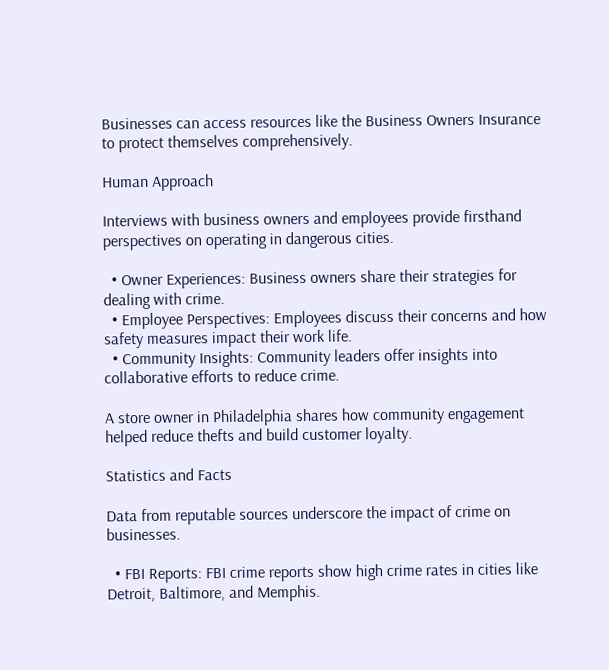Businesses can access resources like the Business Owners Insurance to protect themselves comprehensively.

Human Approach

Interviews with business owners and employees provide firsthand perspectives on operating in dangerous cities.

  • Owner Experiences: Business owners share their strategies for dealing with crime.
  • Employee Perspectives: Employees discuss their concerns and how safety measures impact their work life.
  • Community Insights: Community leaders offer insights into collaborative efforts to reduce crime.

A store owner in Philadelphia shares how community engagement helped reduce thefts and build customer loyalty.

Statistics and Facts

Data from reputable sources underscore the impact of crime on businesses.

  • FBI Reports: FBI crime reports show high crime rates in cities like Detroit, Baltimore, and Memphis.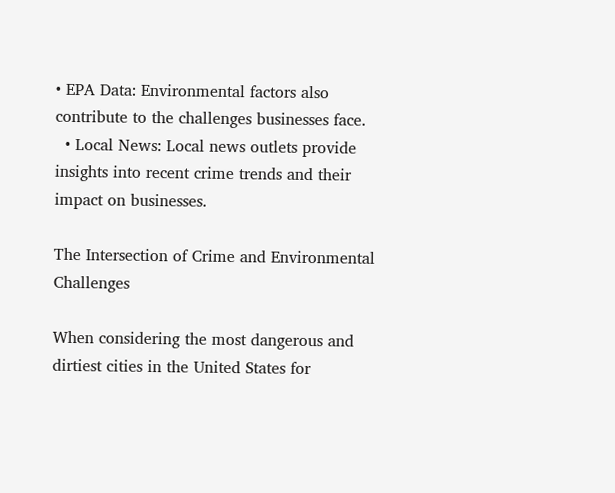• EPA Data: Environmental factors also contribute to the challenges businesses face.
  • Local News: Local news outlets provide insights into recent crime trends and their impact on businesses.

The Intersection of Crime and Environmental Challenges

When considering the most dangerous and dirtiest cities in the United States for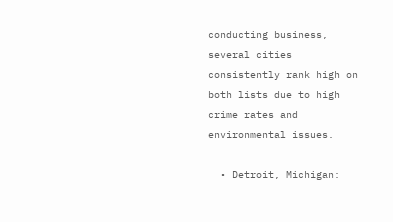conducting business, several cities consistently rank high on both lists due to high crime rates and environmental issues.

  • Detroit, Michigan: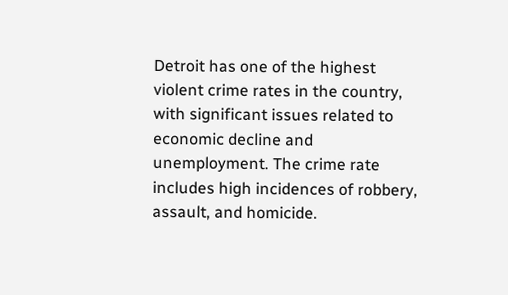Detroit has one of the highest violent crime rates in the country, with significant issues related to economic decline and unemployment. The crime rate includes high incidences of robbery, assault, and homicide.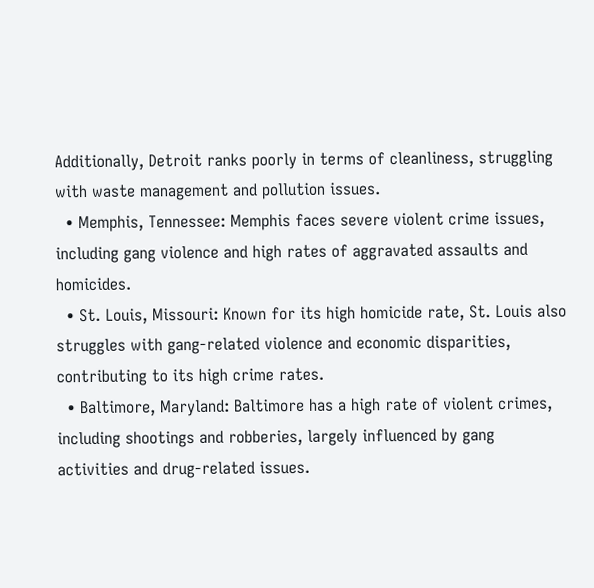Additionally, Detroit ranks poorly in terms of cleanliness, struggling with waste management and pollution issues.
  • Memphis, Tennessee: Memphis faces severe violent crime issues, including gang violence and high rates of aggravated assaults and homicides.
  • St. Louis, Missouri: Known for its high homicide rate, St. Louis also struggles with gang-related violence and economic disparities, contributing to its high crime rates.
  • Baltimore, Maryland: Baltimore has a high rate of violent crimes, including shootings and robberies, largely influenced by gang activities and drug-related issues.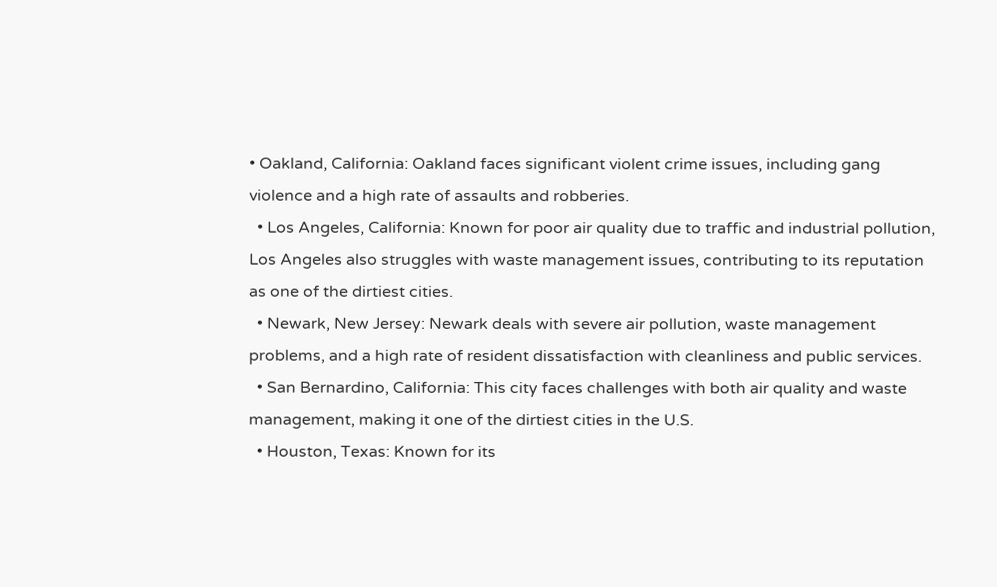• Oakland, California: Oakland faces significant violent crime issues, including gang violence and a high rate of assaults and robberies.
  • Los Angeles, California: Known for poor air quality due to traffic and industrial pollution, Los Angeles also struggles with waste management issues, contributing to its reputation as one of the dirtiest cities.
  • Newark, New Jersey: Newark deals with severe air pollution, waste management problems, and a high rate of resident dissatisfaction with cleanliness and public services.
  • San Bernardino, California: This city faces challenges with both air quality and waste management, making it one of the dirtiest cities in the U.S.
  • Houston, Texas: Known for its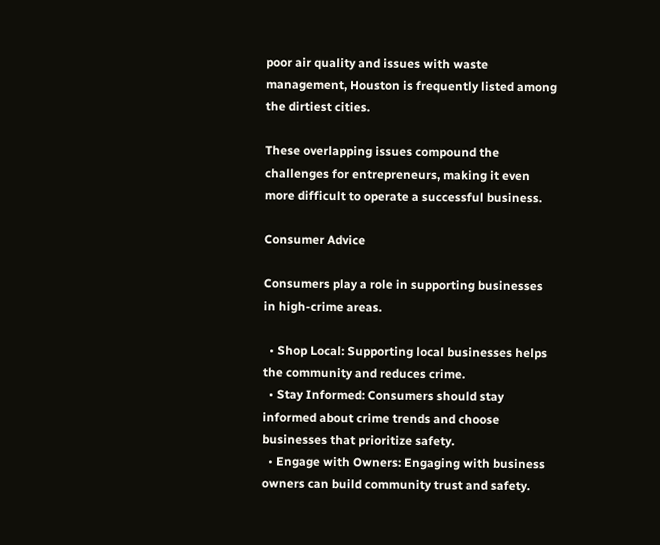poor air quality and issues with waste management, Houston is frequently listed among the dirtiest cities.

These overlapping issues compound the challenges for entrepreneurs, making it even more difficult to operate a successful business.

Consumer Advice

Consumers play a role in supporting businesses in high-crime areas.

  • Shop Local: Supporting local businesses helps the community and reduces crime.
  • Stay Informed: Consumers should stay informed about crime trends and choose businesses that prioritize safety.
  • Engage with Owners: Engaging with business owners can build community trust and safety.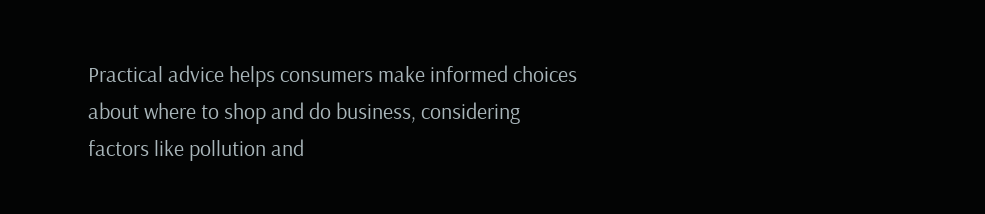Practical advice helps consumers make informed choices about where to shop and do business, considering factors like pollution and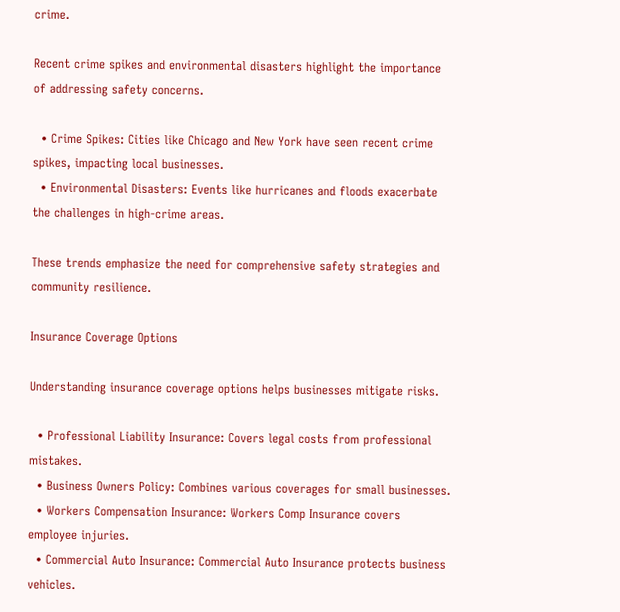crime.

Recent crime spikes and environmental disasters highlight the importance of addressing safety concerns.

  • Crime Spikes: Cities like Chicago and New York have seen recent crime spikes, impacting local businesses.
  • Environmental Disasters: Events like hurricanes and floods exacerbate the challenges in high-crime areas.

These trends emphasize the need for comprehensive safety strategies and community resilience.

Insurance Coverage Options

Understanding insurance coverage options helps businesses mitigate risks.

  • Professional Liability Insurance: Covers legal costs from professional mistakes.
  • Business Owners Policy: Combines various coverages for small businesses.
  • Workers Compensation Insurance: Workers Comp Insurance covers employee injuries.
  • Commercial Auto Insurance: Commercial Auto Insurance protects business vehicles.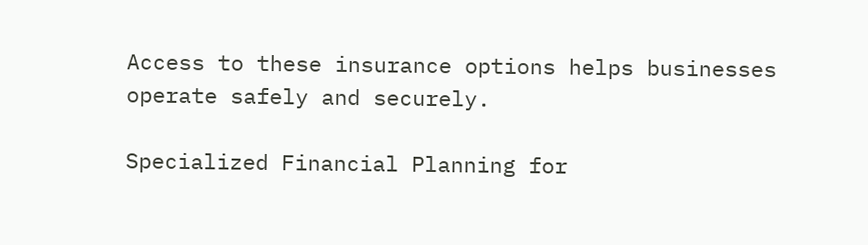Access to these insurance options helps businesses operate safely and securely.

Specialized Financial Planning for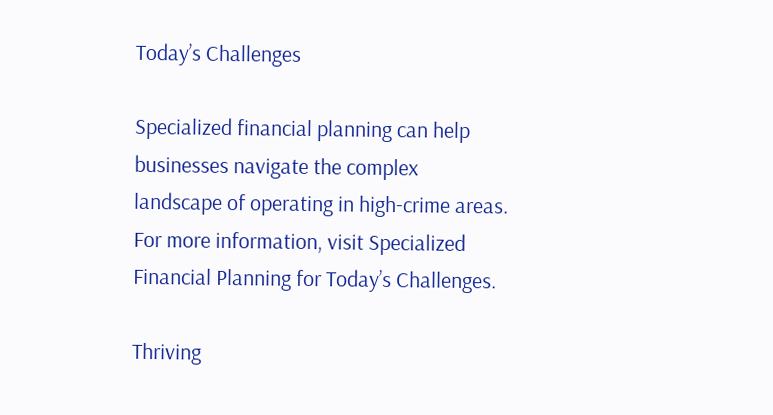Today’s Challenges

Specialized financial planning can help businesses navigate the complex landscape of operating in high-crime areas. For more information, visit Specialized Financial Planning for Today’s Challenges.

Thriving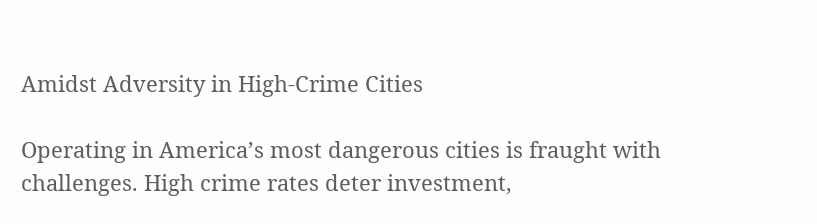Amidst Adversity in High-Crime Cities

Operating in America’s most dangerous cities is fraught with challenges. High crime rates deter investment,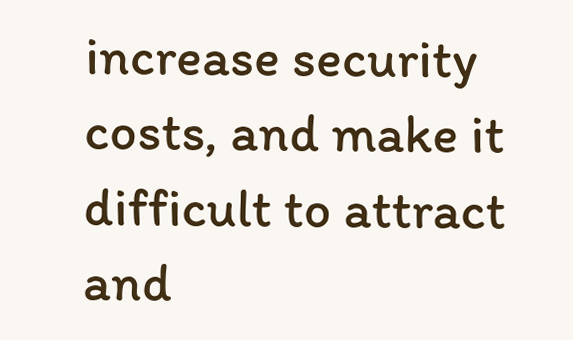increase security costs, and make it difficult to attract and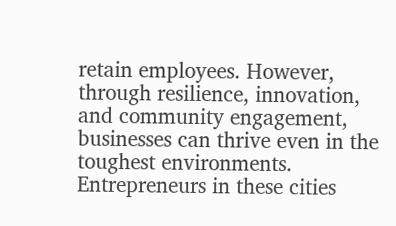retain employees. However, through resilience, innovation, and community engagement, businesses can thrive even in the toughest environments. Entrepreneurs in these cities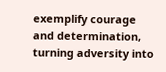exemplify courage and determination, turning adversity into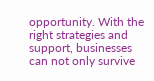opportunity. With the right strategies and support, businesses can not only survive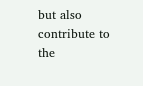but also contribute to the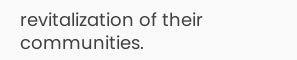revitalization of their communities.